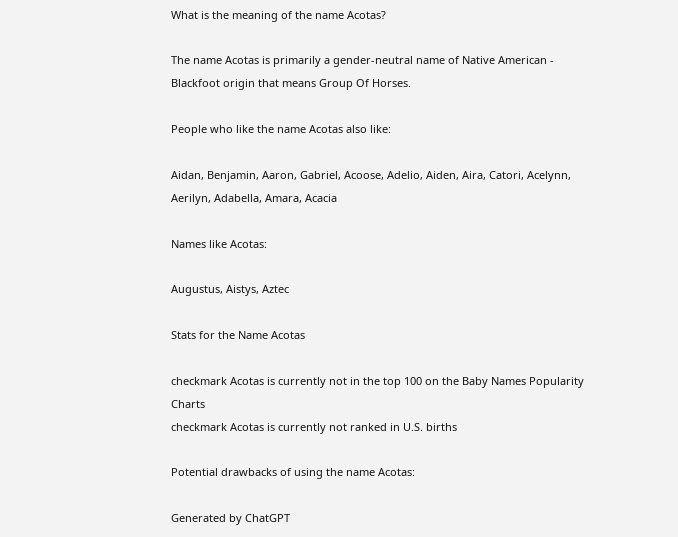What is the meaning of the name Acotas?

The name Acotas is primarily a gender-neutral name of Native American - Blackfoot origin that means Group Of Horses.

People who like the name Acotas also like:

Aidan, Benjamin, Aaron, Gabriel, Acoose, Adelio, Aiden, Aira, Catori, Acelynn, Aerilyn, Adabella, Amara, Acacia

Names like Acotas:

Augustus, Aistys, Aztec

Stats for the Name Acotas

checkmark Acotas is currently not in the top 100 on the Baby Names Popularity Charts
checkmark Acotas is currently not ranked in U.S. births

Potential drawbacks of using the name Acotas:

Generated by ChatGPT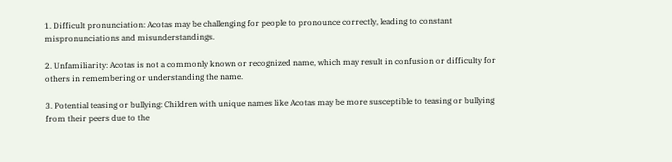1. Difficult pronunciation: Acotas may be challenging for people to pronounce correctly, leading to constant mispronunciations and misunderstandings.

2. Unfamiliarity: Acotas is not a commonly known or recognized name, which may result in confusion or difficulty for others in remembering or understanding the name.

3. Potential teasing or bullying: Children with unique names like Acotas may be more susceptible to teasing or bullying from their peers due to the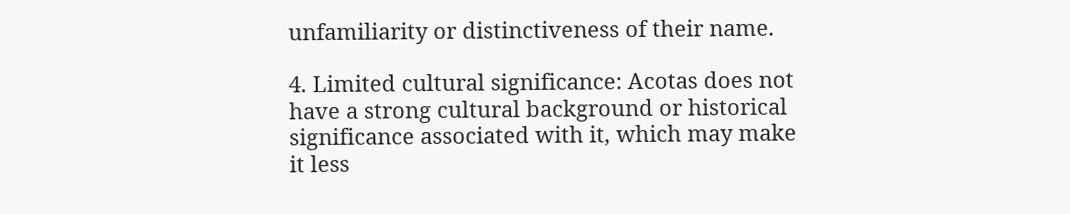unfamiliarity or distinctiveness of their name.

4. Limited cultural significance: Acotas does not have a strong cultural background or historical significance associated with it, which may make it less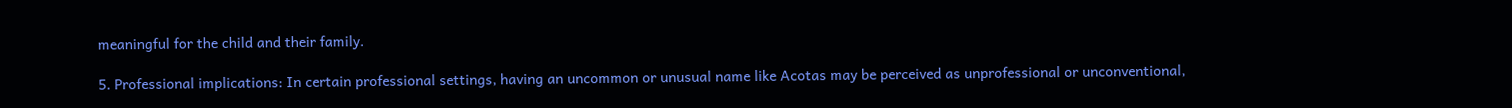meaningful for the child and their family.

5. Professional implications: In certain professional settings, having an uncommon or unusual name like Acotas may be perceived as unprofessional or unconventional,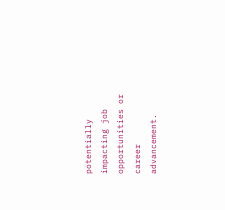potentially impacting job opportunities or career advancement.